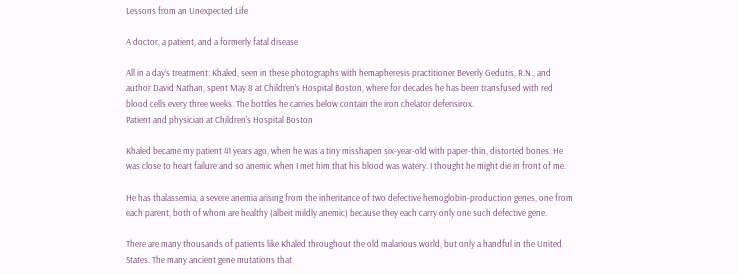Lessons from an Unexpected Life

A doctor, a patient, and a formerly fatal disease

All in a day’s treatment: Khaled, seen in these photographs with hemapheresis practitioner Beverly Gedutis, R.N., and author David Nathan, spent May 8 at Children’s Hospital Boston, where for decades he has been transfused with red blood cells every three weeks. The bottles he carries below contain the iron chelator deferisirox.
Patient and physician at Children's Hospital Boston

Khaled became my patient 41 years ago, when he was a tiny misshapen six-year-old with paper-thin, distorted bones. He was close to heart failure and so anemic when I met him that his blood was watery. I thought he might die in front of me.

He has thalassemia, a severe anemia arising from the inheritance of two defective hemoglobin-production genes, one from each parent, both of whom are healthy (albeit mildly anemic) because they each carry only one such defective gene.

There are many thousands of patients like Khaled throughout the old malarious world, but only a handful in the United States. The many ancient gene mutations that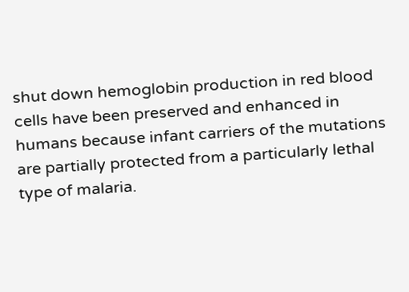shut down hemoglobin production in red blood cells have been preserved and enhanced in humans because infant carriers of the mutations are partially protected from a particularly lethal type of malaria.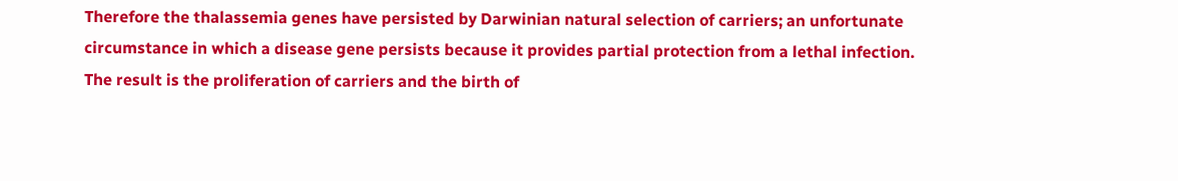Therefore the thalassemia genes have persisted by Darwinian natural selection of carriers; an unfortunate circumstance in which a disease gene persists because it provides partial protection from a lethal infection. The result is the proliferation of carriers and the birth of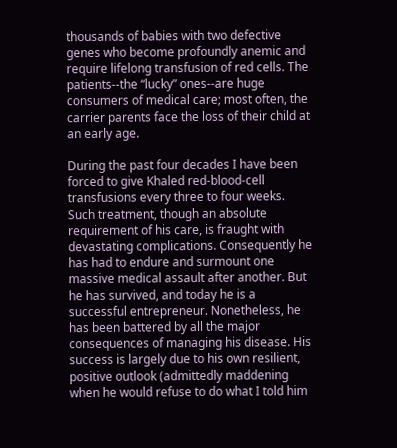thousands of babies with two defective genes who become profoundly anemic and require lifelong transfusion of red cells. The patients--the “lucky” ones--are huge consumers of medical care; most often, the carrier parents face the loss of their child at an early age.

During the past four decades I have been forced to give Khaled red-blood-cell transfusions every three to four weeks. Such treatment, though an absolute requirement of his care, is fraught with devastating complications. Consequently he has had to endure and surmount one massive medical assault after another. But he has survived, and today he is a successful entrepreneur. Nonetheless, he has been battered by all the major consequences of managing his disease. His success is largely due to his own resilient, positive outlook (admittedly maddening when he would refuse to do what I told him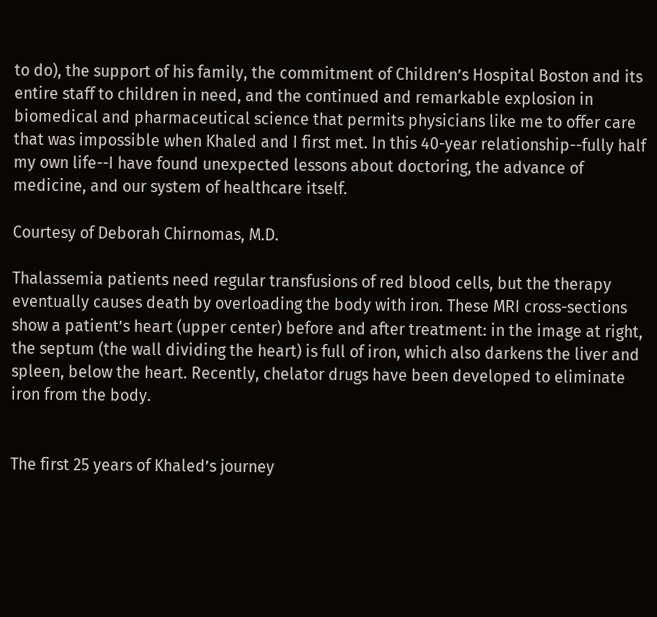to do), the support of his family, the commitment of Children’s Hospital Boston and its entire staff to children in need, and the continued and remarkable explosion in biomedical and pharmaceutical science that permits physicians like me to offer care that was impossible when Khaled and I first met. In this 40-year relationship--fully half my own life--I have found unexpected lessons about doctoring, the advance of medicine, and our system of healthcare itself.

Courtesy of Deborah Chirnomas, M.D.

Thalassemia patients need regular transfusions of red blood cells, but the therapy eventually causes death by overloading the body with iron. These MRI cross-sections show a patient’s heart (upper center) before and after treatment: in the image at right, the septum (the wall dividing the heart) is full of iron, which also darkens the liver and spleen, below the heart. Recently, chelator drugs have been developed to eliminate iron from the body.


The first 25 years of Khaled’s journey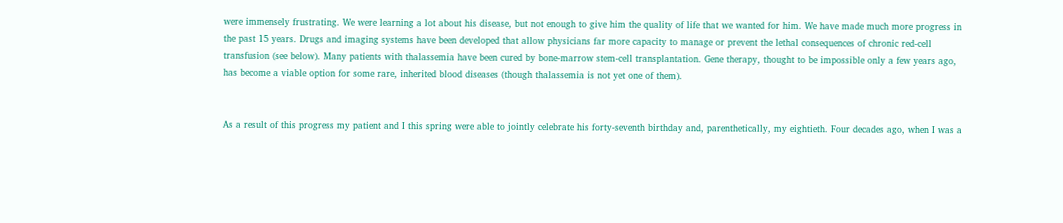were immensely frustrating. We were learning a lot about his disease, but not enough to give him the quality of life that we wanted for him. We have made much more progress in the past 15 years. Drugs and imaging systems have been developed that allow physicians far more capacity to manage or prevent the lethal consequences of chronic red-cell transfusion (see below). Many patients with thalassemia have been cured by bone-marrow stem-cell transplantation. Gene therapy, thought to be impossible only a few years ago, has become a viable option for some rare, inherited blood diseases (though thalassemia is not yet one of them).


As a result of this progress my patient and I this spring were able to jointly celebrate his forty-seventh birthday and, parenthetically, my eightieth. Four decades ago, when I was a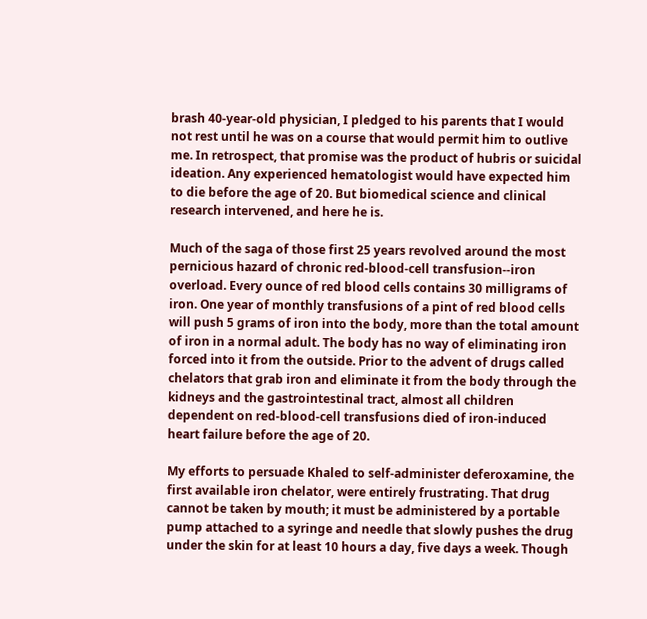brash 40-year-old physician, I pledged to his parents that I would not rest until he was on a course that would permit him to outlive me. In retrospect, that promise was the product of hubris or suicidal ideation. Any experienced hematologist would have expected him to die before the age of 20. But biomedical science and clinical research intervened, and here he is.

Much of the saga of those first 25 years revolved around the most pernicious hazard of chronic red-blood-cell transfusion--iron overload. Every ounce of red blood cells contains 30 milligrams of iron. One year of monthly transfusions of a pint of red blood cells will push 5 grams of iron into the body, more than the total amount of iron in a normal adult. The body has no way of eliminating iron forced into it from the outside. Prior to the advent of drugs called chelators that grab iron and eliminate it from the body through the kidneys and the gastrointestinal tract, almost all children dependent on red-blood-cell transfusions died of iron-induced heart failure before the age of 20.

My efforts to persuade Khaled to self-administer deferoxamine, the first available iron chelator, were entirely frustrating. That drug cannot be taken by mouth; it must be administered by a portable pump attached to a syringe and needle that slowly pushes the drug under the skin for at least 10 hours a day, five days a week. Though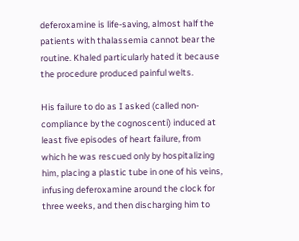deferoxamine is life-saving, almost half the patients with thalassemia cannot bear the routine. Khaled particularly hated it because the procedure produced painful welts.

His failure to do as I asked (called non-compliance by the cognoscenti) induced at least five episodes of heart failure, from which he was rescued only by hospitalizing him, placing a plastic tube in one of his veins, infusing deferoxamine around the clock for three weeks, and then discharging him to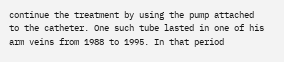continue the treatment by using the pump attached to the catheter. One such tube lasted in one of his arm veins from 1988 to 1995. In that period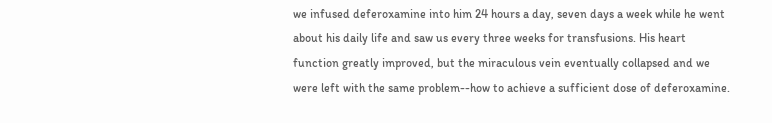we infused deferoxamine into him 24 hours a day, seven days a week while he went about his daily life and saw us every three weeks for transfusions. His heart function greatly improved, but the miraculous vein eventually collapsed and we were left with the same problem--how to achieve a sufficient dose of deferoxamine.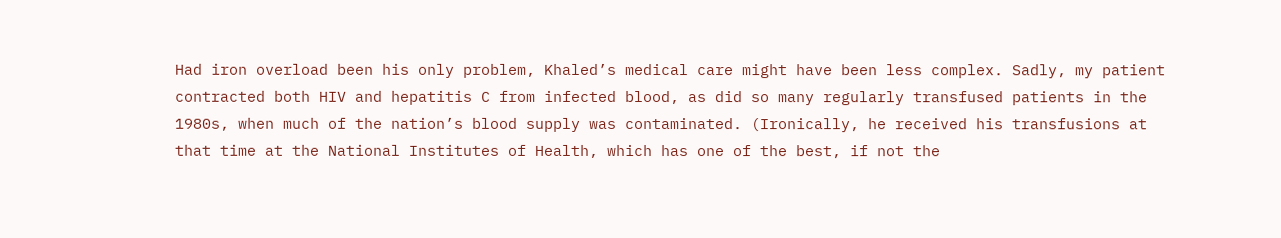Had iron overload been his only problem, Khaled’s medical care might have been less complex. Sadly, my patient contracted both HIV and hepatitis C from infected blood, as did so many regularly transfused patients in the 1980s, when much of the nation’s blood supply was contaminated. (Ironically, he received his transfusions at that time at the National Institutes of Health, which has one of the best, if not the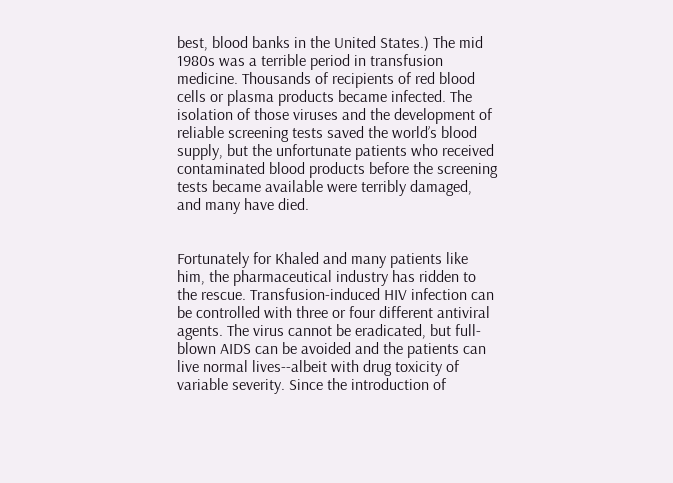best, blood banks in the United States.) The mid 1980s was a terrible period in transfusion medicine. Thousands of recipients of red blood cells or plasma products became infected. The isolation of those viruses and the development of reliable screening tests saved the world’s blood supply, but the unfortunate patients who received contaminated blood products before the screening tests became available were terribly damaged, and many have died.


Fortunately for Khaled and many patients like him, the pharmaceutical industry has ridden to the rescue. Transfusion-induced HIV infection can be controlled with three or four different antiviral agents. The virus cannot be eradicated, but full-blown AIDS can be avoided and the patients can live normal lives--albeit with drug toxicity of variable severity. Since the introduction of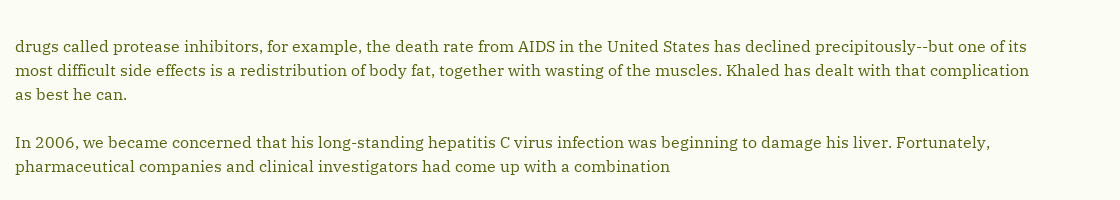drugs called protease inhibitors, for example, the death rate from AIDS in the United States has declined precipitously--but one of its most difficult side effects is a redistribution of body fat, together with wasting of the muscles. Khaled has dealt with that complication as best he can.

In 2006, we became concerned that his long-standing hepatitis C virus infection was beginning to damage his liver. Fortunately, pharmaceutical companies and clinical investigators had come up with a combination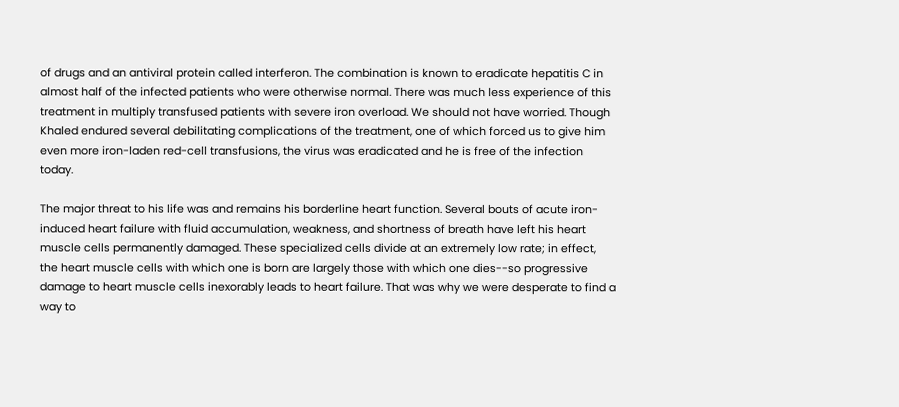of drugs and an antiviral protein called interferon. The combination is known to eradicate hepatitis C in almost half of the infected patients who were otherwise normal. There was much less experience of this treatment in multiply transfused patients with severe iron overload. We should not have worried. Though Khaled endured several debilitating complications of the treatment, one of which forced us to give him even more iron-laden red-cell transfusions, the virus was eradicated and he is free of the infection today.

The major threat to his life was and remains his borderline heart function. Several bouts of acute iron-induced heart failure with fluid accumulation, weakness, and shortness of breath have left his heart muscle cells permanently damaged. These specialized cells divide at an extremely low rate; in effect, the heart muscle cells with which one is born are largely those with which one dies--so progressive damage to heart muscle cells inexorably leads to heart failure. That was why we were desperate to find a way to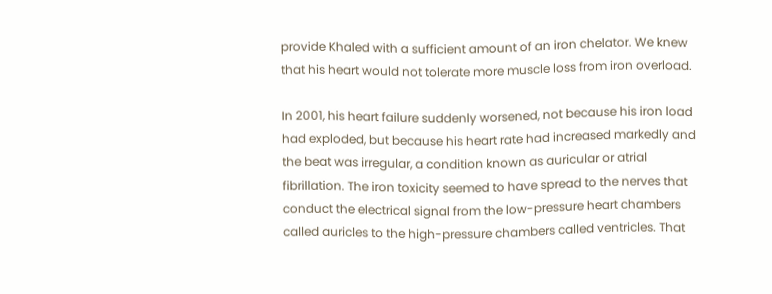provide Khaled with a sufficient amount of an iron chelator. We knew that his heart would not tolerate more muscle loss from iron overload.

In 2001, his heart failure suddenly worsened, not because his iron load had exploded, but because his heart rate had increased markedly and the beat was irregular, a condition known as auricular or atrial fibrillation. The iron toxicity seemed to have spread to the nerves that conduct the electrical signal from the low-pressure heart chambers called auricles to the high-pressure chambers called ventricles. That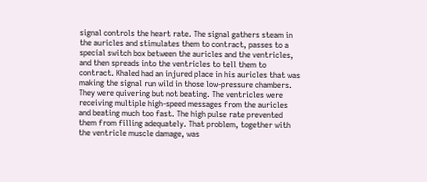signal controls the heart rate. The signal gathers steam in the auricles and stimulates them to contract, passes to a special switch box between the auricles and the ventricles, and then spreads into the ventricles to tell them to contract. Khaled had an injured place in his auricles that was making the signal run wild in those low-pressure chambers. They were quivering but not beating. The ventricles were receiving multiple high-speed messages from the auricles and beating much too fast. The high pulse rate prevented them from filling adequately. That problem, together with the ventricle muscle damage, was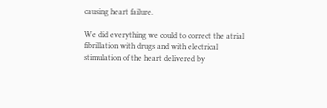causing heart failure.

We did everything we could to correct the atrial fibrillation with drugs and with electrical stimulation of the heart delivered by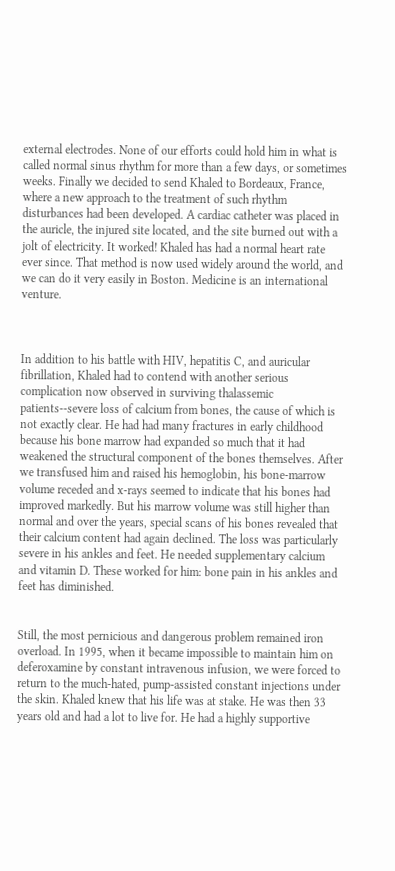external electrodes. None of our efforts could hold him in what is called normal sinus rhythm for more than a few days, or sometimes weeks. Finally we decided to send Khaled to Bordeaux, France, where a new approach to the treatment of such rhythm disturbances had been developed. A cardiac catheter was placed in the auricle, the injured site located, and the site burned out with a jolt of electricity. It worked! Khaled has had a normal heart rate ever since. That method is now used widely around the world, and we can do it very easily in Boston. Medicine is an international venture.



In addition to his battle with HIV, hepatitis C, and auricular fibrillation, Khaled had to contend with another serious complication now observed in surviving thalassemic patients--severe loss of calcium from bones, the cause of which is not exactly clear. He had had many fractures in early childhood because his bone marrow had expanded so much that it had weakened the structural component of the bones themselves. After we transfused him and raised his hemoglobin, his bone-marrow volume receded and x-rays seemed to indicate that his bones had improved markedly. But his marrow volume was still higher than normal and over the years, special scans of his bones revealed that their calcium content had again declined. The loss was particularly severe in his ankles and feet. He needed supplementary calcium and vitamin D. These worked for him: bone pain in his ankles and feet has diminished.


Still, the most pernicious and dangerous problem remained iron overload. In 1995, when it became impossible to maintain him on deferoxamine by constant intravenous infusion, we were forced to return to the much-hated, pump-assisted constant injections under the skin. Khaled knew that his life was at stake. He was then 33 years old and had a lot to live for. He had a highly supportive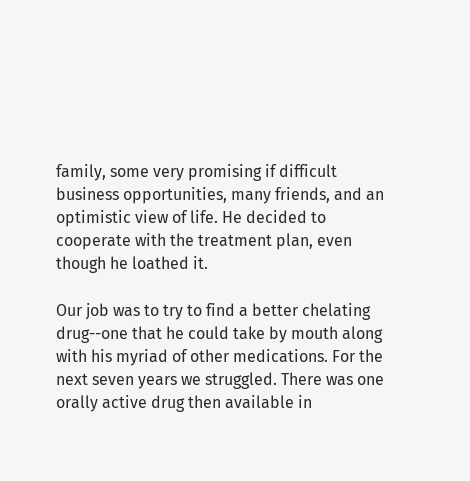family, some very promising if difficult business opportunities, many friends, and an optimistic view of life. He decided to cooperate with the treatment plan, even though he loathed it.

Our job was to try to find a better chelating drug--one that he could take by mouth along with his myriad of other medications. For the next seven years we struggled. There was one orally active drug then available in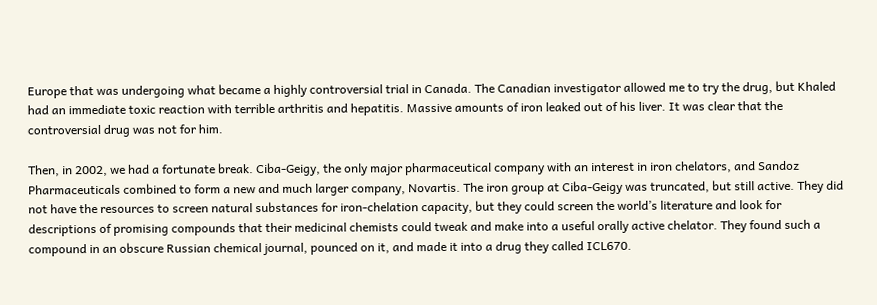Europe that was undergoing what became a highly controversial trial in Canada. The Canadian investigator allowed me to try the drug, but Khaled had an immediate toxic reaction with terrible arthritis and hepatitis. Massive amounts of iron leaked out of his liver. It was clear that the controversial drug was not for him.

Then, in 2002, we had a fortunate break. Ciba-Geigy, the only major pharmaceutical company with an interest in iron chelators, and Sandoz Pharmaceuticals combined to form a new and much larger company, Novartis. The iron group at Ciba-Geigy was truncated, but still active. They did not have the resources to screen natural substances for iron-chelation capacity, but they could screen the world’s literature and look for descriptions of promising compounds that their medicinal chemists could tweak and make into a useful orally active chelator. They found such a compound in an obscure Russian chemical journal, pounced on it, and made it into a drug they called ICL670.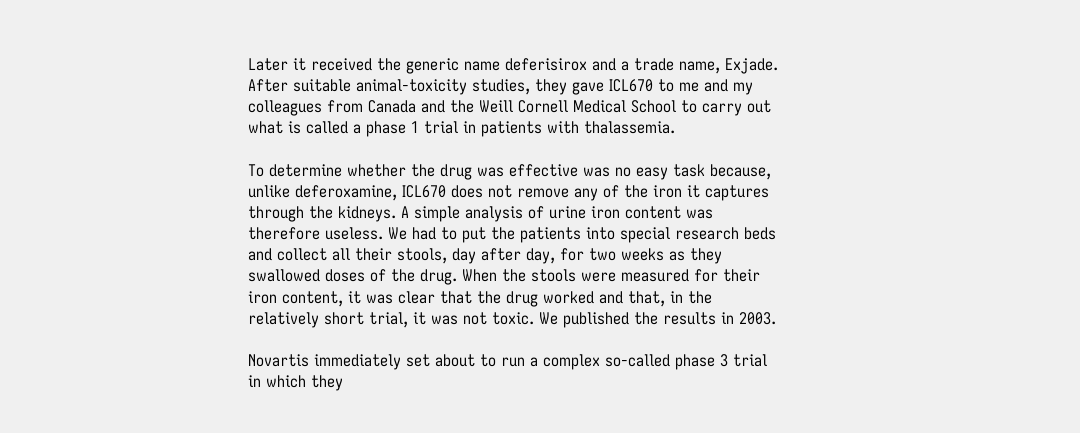Later it received the generic name deferisirox and a trade name, Exjade. After suitable animal-toxicity studies, they gave ICL670 to me and my colleagues from Canada and the Weill Cornell Medical School to carry out what is called a phase 1 trial in patients with thalassemia.

To determine whether the drug was effective was no easy task because, unlike deferoxamine, ICL670 does not remove any of the iron it captures through the kidneys. A simple analysis of urine iron content was therefore useless. We had to put the patients into special research beds and collect all their stools, day after day, for two weeks as they swallowed doses of the drug. When the stools were measured for their iron content, it was clear that the drug worked and that, in the relatively short trial, it was not toxic. We published the results in 2003.

Novartis immediately set about to run a complex so-called phase 3 trial in which they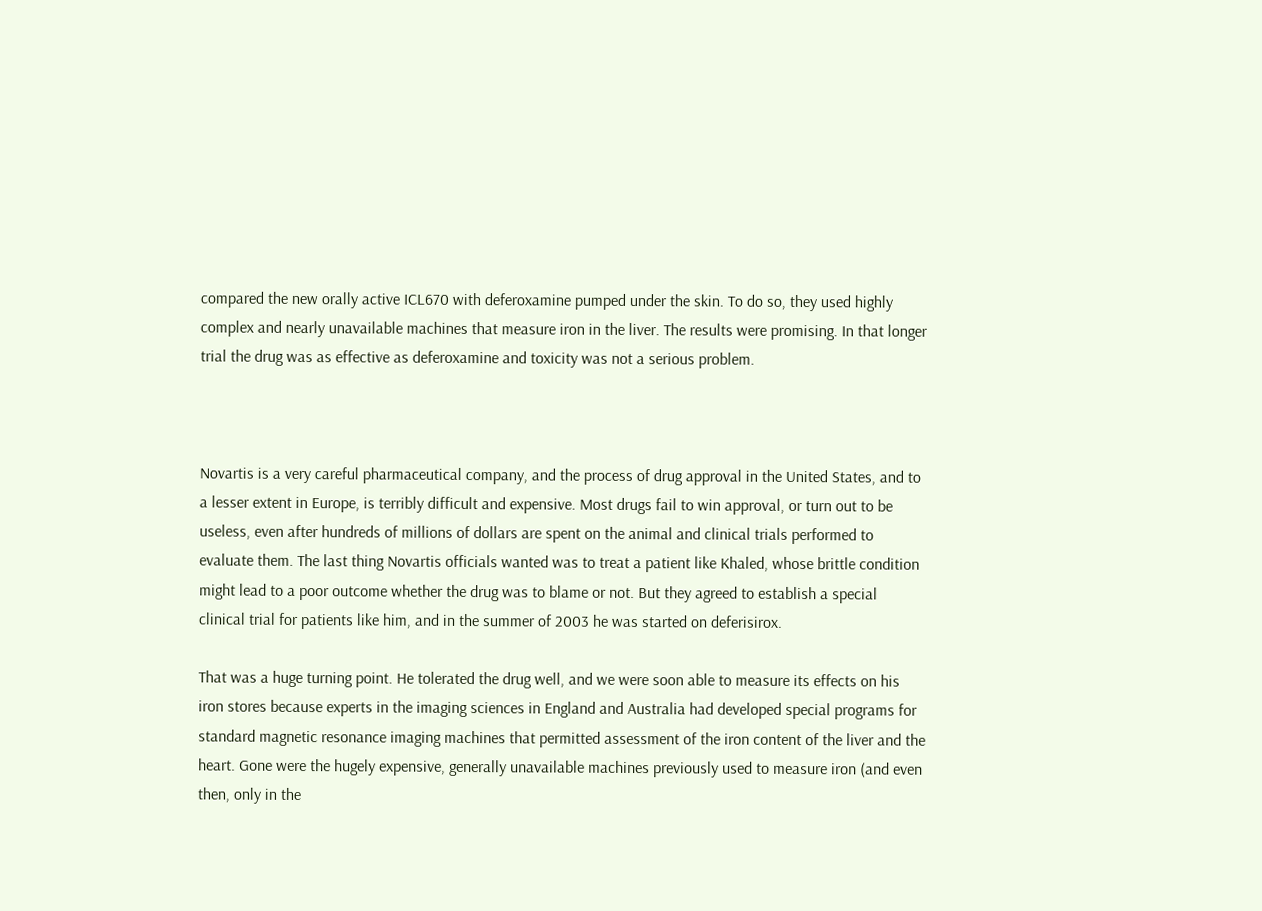compared the new orally active ICL670 with deferoxamine pumped under the skin. To do so, they used highly complex and nearly unavailable machines that measure iron in the liver. The results were promising. In that longer trial the drug was as effective as deferoxamine and toxicity was not a serious problem.



Novartis is a very careful pharmaceutical company, and the process of drug approval in the United States, and to a lesser extent in Europe, is terribly difficult and expensive. Most drugs fail to win approval, or turn out to be useless, even after hundreds of millions of dollars are spent on the animal and clinical trials performed to evaluate them. The last thing Novartis officials wanted was to treat a patient like Khaled, whose brittle condition might lead to a poor outcome whether the drug was to blame or not. But they agreed to establish a special clinical trial for patients like him, and in the summer of 2003 he was started on deferisirox.

That was a huge turning point. He tolerated the drug well, and we were soon able to measure its effects on his iron stores because experts in the imaging sciences in England and Australia had developed special programs for standard magnetic resonance imaging machines that permitted assessment of the iron content of the liver and the heart. Gone were the hugely expensive, generally unavailable machines previously used to measure iron (and even then, only in the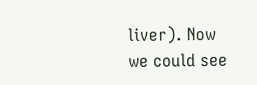liver). Now we could see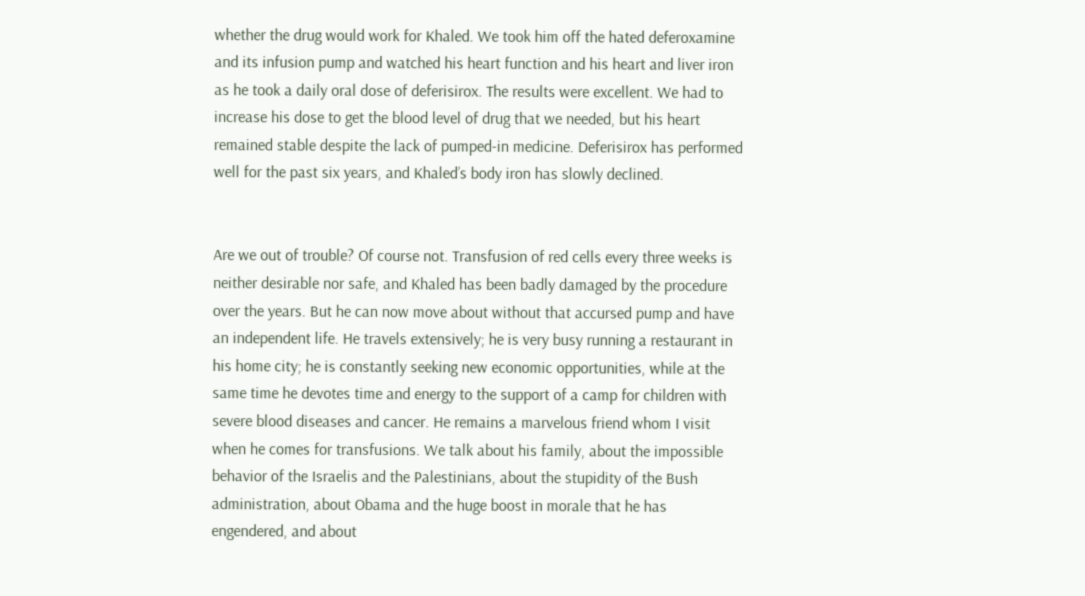whether the drug would work for Khaled. We took him off the hated deferoxamine and its infusion pump and watched his heart function and his heart and liver iron as he took a daily oral dose of deferisirox. The results were excellent. We had to increase his dose to get the blood level of drug that we needed, but his heart remained stable despite the lack of pumped-in medicine. Deferisirox has performed well for the past six years, and Khaled’s body iron has slowly declined.


Are we out of trouble? Of course not. Transfusion of red cells every three weeks is neither desirable nor safe, and Khaled has been badly damaged by the procedure over the years. But he can now move about without that accursed pump and have an independent life. He travels extensively; he is very busy running a restaurant in his home city; he is constantly seeking new economic opportunities, while at the same time he devotes time and energy to the support of a camp for children with severe blood diseases and cancer. He remains a marvelous friend whom I visit when he comes for transfusions. We talk about his family, about the impossible behavior of the Israelis and the Palestinians, about the stupidity of the Bush administration, about Obama and the huge boost in morale that he has engendered, and about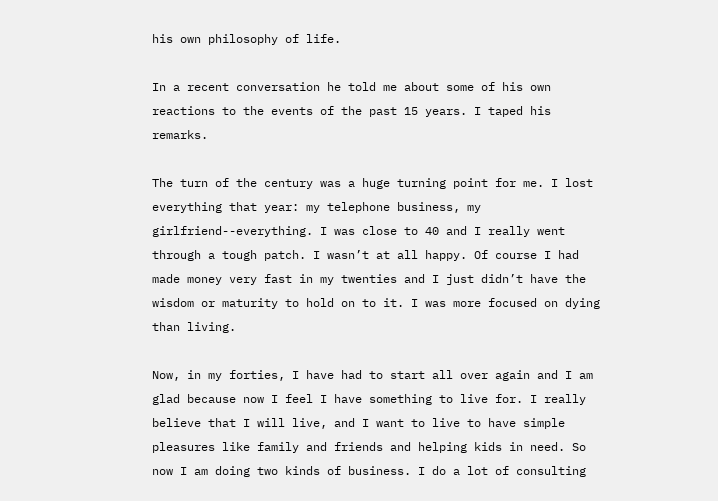his own philosophy of life.

In a recent conversation he told me about some of his own reactions to the events of the past 15 years. I taped his remarks.

The turn of the century was a huge turning point for me. I lost everything that year: my telephone business, my girlfriend--everything. I was close to 40 and I really went through a tough patch. I wasn’t at all happy. Of course I had made money very fast in my twenties and I just didn’t have the wisdom or maturity to hold on to it. I was more focused on dying than living.

Now, in my forties, I have had to start all over again and I am glad because now I feel I have something to live for. I really believe that I will live, and I want to live to have simple pleasures like family and friends and helping kids in need. So now I am doing two kinds of business. I do a lot of consulting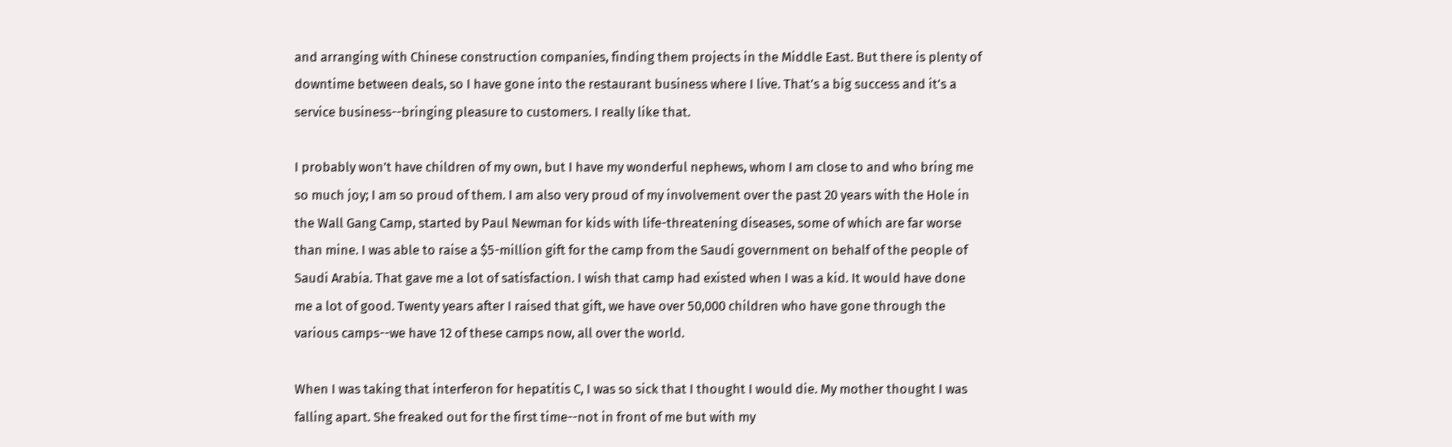and arranging with Chinese construction companies, finding them projects in the Middle East. But there is plenty of downtime between deals, so I have gone into the restaurant business where I live. That’s a big success and it’s a service business--bringing pleasure to customers. I really like that.

I probably won’t have children of my own, but I have my wonderful nephews, whom I am close to and who bring me so much joy; I am so proud of them. I am also very proud of my involvement over the past 20 years with the Hole in the Wall Gang Camp, started by Paul Newman for kids with life-threatening diseases, some of which are far worse than mine. I was able to raise a $5-million gift for the camp from the Saudi government on behalf of the people of Saudi Arabia. That gave me a lot of satisfaction. I wish that camp had existed when I was a kid. It would have done me a lot of good. Twenty years after I raised that gift, we have over 50,000 children who have gone through the various camps--we have 12 of these camps now, all over the world.

When I was taking that interferon for hepatitis C, I was so sick that I thought I would die. My mother thought I was falling apart. She freaked out for the first time--not in front of me but with my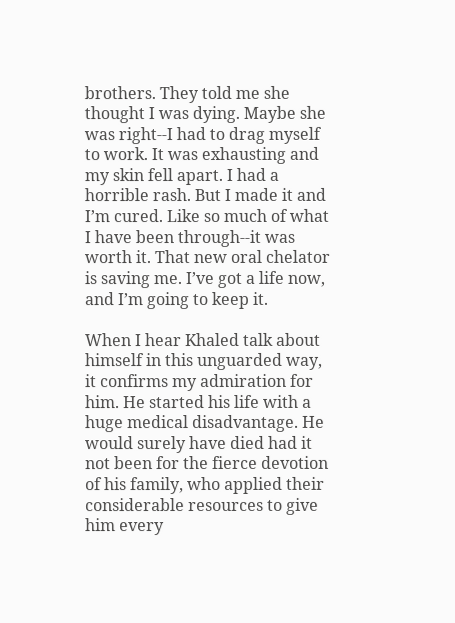brothers. They told me she thought I was dying. Maybe she was right--I had to drag myself to work. It was exhausting and my skin fell apart. I had a horrible rash. But I made it and I’m cured. Like so much of what I have been through--it was worth it. That new oral chelator is saving me. I’ve got a life now, and I’m going to keep it.

When I hear Khaled talk about himself in this unguarded way, it confirms my admiration for him. He started his life with a huge medical disadvantage. He would surely have died had it not been for the fierce devotion of his family, who applied their considerable resources to give him every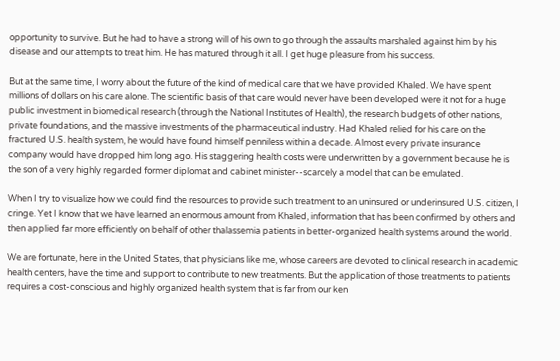opportunity to survive. But he had to have a strong will of his own to go through the assaults marshaled against him by his disease and our attempts to treat him. He has matured through it all. I get huge pleasure from his success.

But at the same time, I worry about the future of the kind of medical care that we have provided Khaled. We have spent millions of dollars on his care alone. The scientific basis of that care would never have been developed were it not for a huge public investment in biomedical research (through the National Institutes of Health), the research budgets of other nations, private foundations, and the massive investments of the pharmaceutical industry. Had Khaled relied for his care on the fractured U.S. health system, he would have found himself penniless within a decade. Almost every private insurance company would have dropped him long ago. His staggering health costs were underwritten by a government because he is the son of a very highly regarded former diplomat and cabinet minister--scarcely a model that can be emulated.

When I try to visualize how we could find the resources to provide such treatment to an uninsured or underinsured U.S. citizen, I cringe. Yet I know that we have learned an enormous amount from Khaled, information that has been confirmed by others and then applied far more efficiently on behalf of other thalassemia patients in better-organized health systems around the world.

We are fortunate, here in the United States, that physicians like me, whose careers are devoted to clinical research in academic health centers, have the time and support to contribute to new treatments. But the application of those treatments to patients requires a cost-conscious and highly organized health system that is far from our ken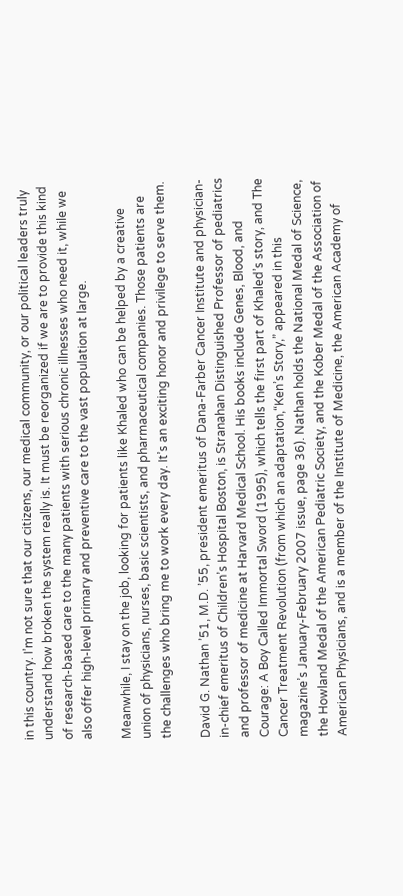in this country. I’m not sure that our citizens, our medical community, or our political leaders truly understand how broken the system really is. It must be reorganized if we are to provide this kind of research-based care to the many patients with serious chronic illnesses who need it, while we also offer high-level primary and preventive care to the vast population at large.

Meanwhile, I stay on the job, looking for patients like Khaled who can be helped by a creative union of physicians, nurses, basic scientists, and pharmaceutical companies. Those patients are the challenges who bring me to work every day. It’s an exciting honor and privilege to serve them.

David G. Nathan ’51, M.D. ’55, president emeritus of Dana-Farber Cancer Institute and physician-in-chief emeritus of Children’s Hospital Boston, is Stranahan Distinguished Professor of pediatrics and professor of medicine at Harvard Medical School. His books include Genes, Blood, and Courage: A Boy Called Immortal Sword (1995), which tells the first part of Khaled’s story, and The Cancer Treatment Revolution (from which an adaptation,“Ken’s Story,” appeared in this magazine’s January-February 2007 issue, page 36). Nathan holds the National Medal of Science, the Howland Medal of the American Pediatric Society, and the Kober Medal of the Association of American Physicians, and is a member of the Institute of Medicine, the American Academy of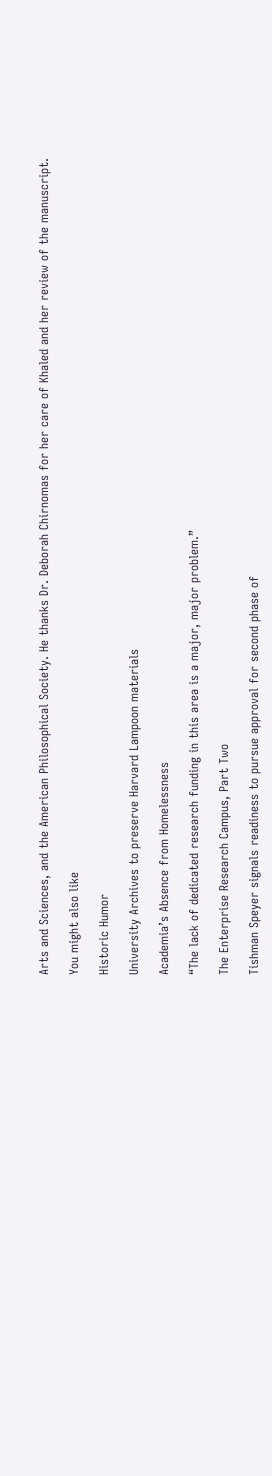Arts and Sciences, and the American Philosophical Society. He thanks Dr. Deborah Chirnomas for her care of Khaled and her review of the manuscript.

You might also like

Historic Humor

University Archives to preserve Harvard Lampoon materials

Academia’s Absence from Homelessness

“The lack of dedicated research funding in this area is a major, major problem.”

The Enterprise Research Campus, Part Two

Tishman Speyer signals readiness to pursue approval for second phase of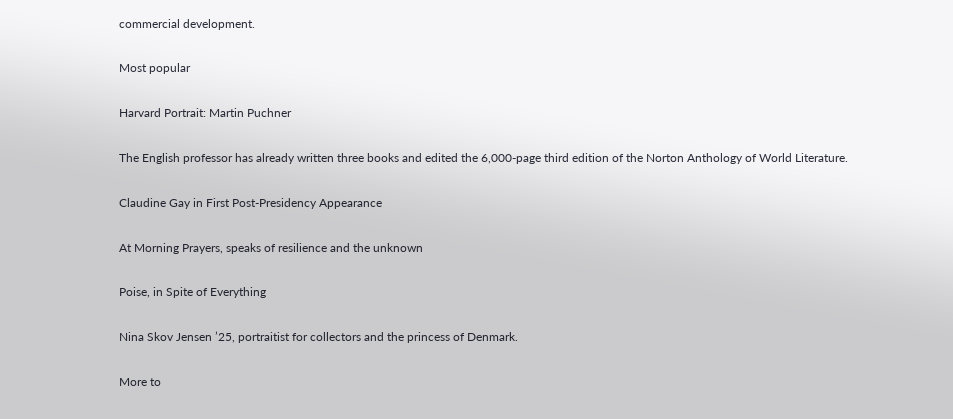commercial development.

Most popular

Harvard Portrait: Martin Puchner

The English professor has already written three books and edited the 6,000-page third edition of the Norton Anthology of World Literature.

Claudine Gay in First Post-Presidency Appearance

At Morning Prayers, speaks of resilience and the unknown

Poise, in Spite of Everything

Nina Skov Jensen ’25, portraitist for collectors and the princess of Denmark.

More to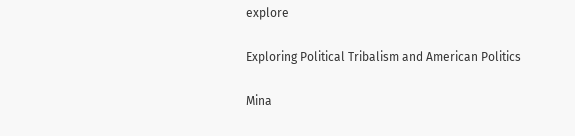explore

Exploring Political Tribalism and American Politics

Mina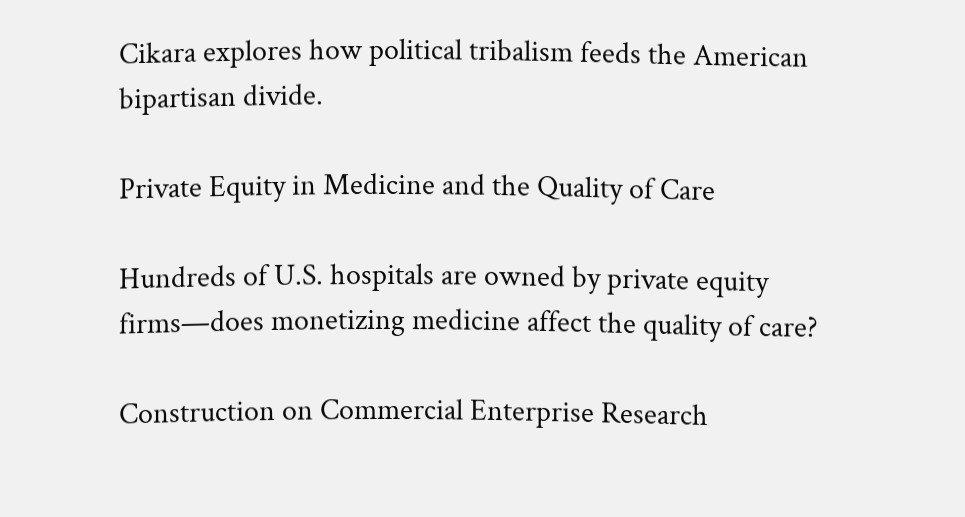Cikara explores how political tribalism feeds the American bipartisan divide.

Private Equity in Medicine and the Quality of Care

Hundreds of U.S. hospitals are owned by private equity firms—does monetizing medicine affect the quality of care?

Construction on Commercial Enterprise Research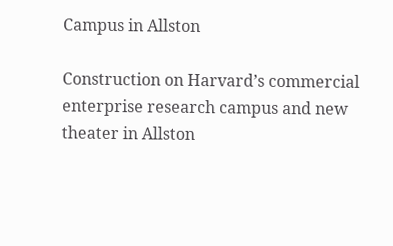Campus in Allston

Construction on Harvard’s commercial enterprise research campus and new theater in Allston